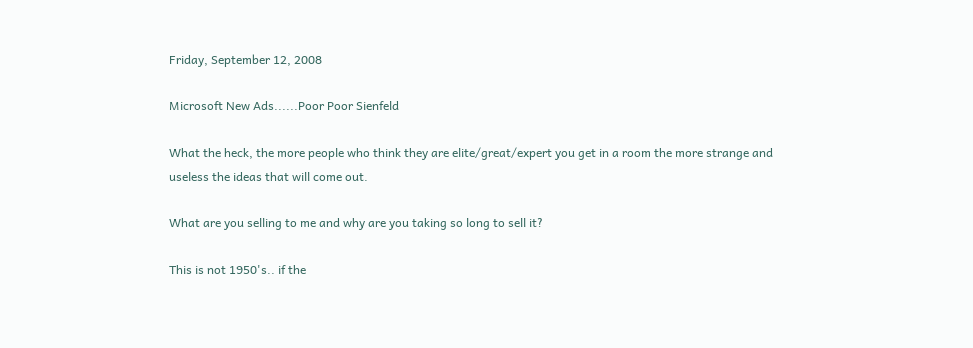Friday, September 12, 2008

Microsoft New Ads......Poor Poor Sienfeld

What the heck, the more people who think they are elite/great/expert you get in a room the more strange and useless the ideas that will come out.

What are you selling to me and why are you taking so long to sell it?

This is not 1950's.. if the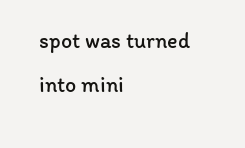spot was turned into mini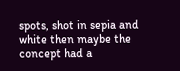spots, shot in sepia and white then maybe the concept had a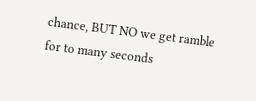chance, BUT NO we get ramble for to many seconds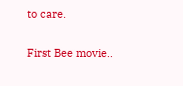to care.

First Bee movie..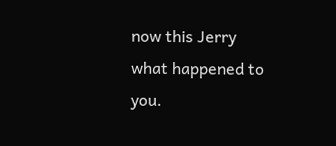now this Jerry what happened to you.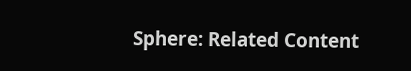Sphere: Related Content